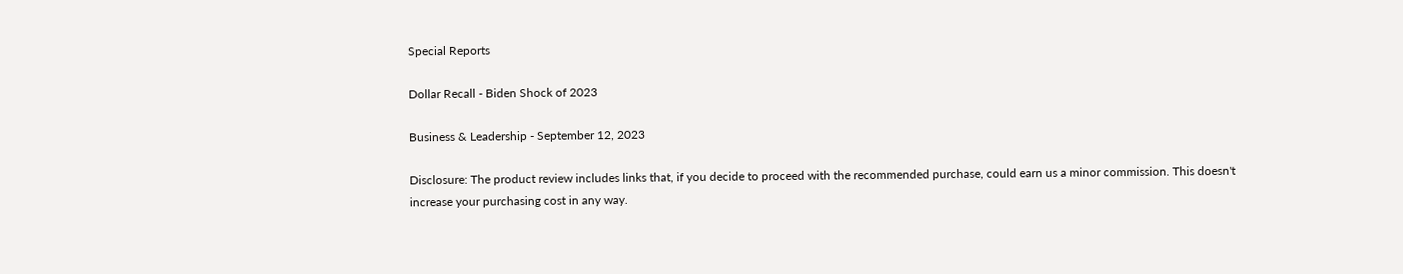Special Reports

Dollar Recall - Biden Shock of 2023

Business & Leadership - September 12, 2023

Disclosure: The product review includes links that, if you decide to proceed with the recommended purchase, could earn us a minor commission. This doesn't increase your purchasing cost in any way.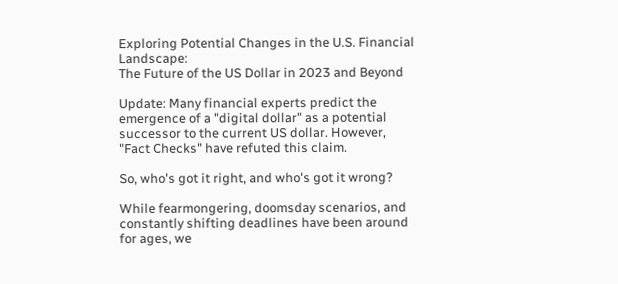Exploring Potential Changes in the U.S. Financial Landscape:
The Future of the US Dollar in 2023 and Beyond

Update: Many financial experts predict the emergence of a "digital dollar" as a potential successor to the current US dollar. However, "Fact Checks" have refuted this claim.

So, who's got it right, and who's got it wrong?

While fearmongering, doomsday scenarios, and constantly shifting deadlines have been around for ages, we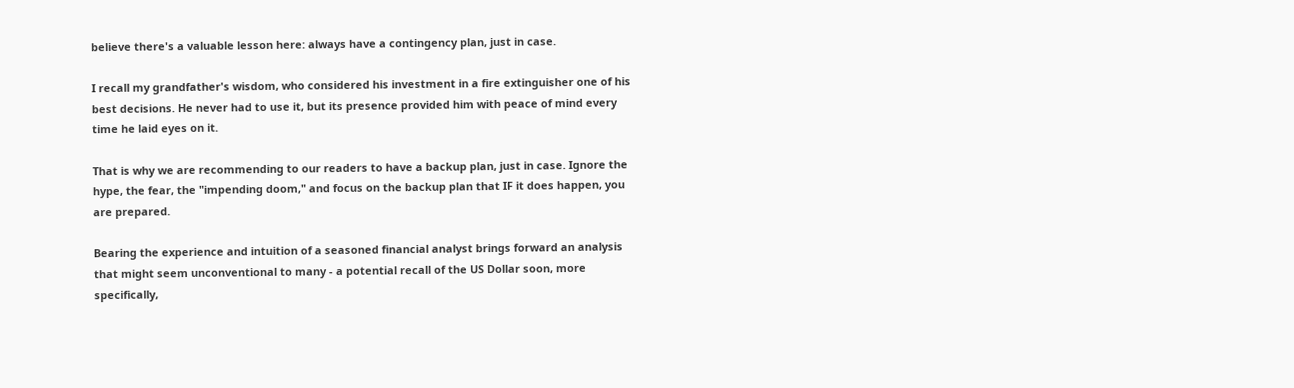believe there's a valuable lesson here: always have a contingency plan, just in case.

I recall my grandfather's wisdom, who considered his investment in a fire extinguisher one of his best decisions. He never had to use it, but its presence provided him with peace of mind every time he laid eyes on it.

That is why we are recommending to our readers to have a backup plan, just in case. Ignore the hype, the fear, the "impending doom," and focus on the backup plan that IF it does happen, you are prepared.

Bearing the experience and intuition of a seasoned financial analyst brings forward an analysis that might seem unconventional to many - a potential recall of the US Dollar soon, more specifically,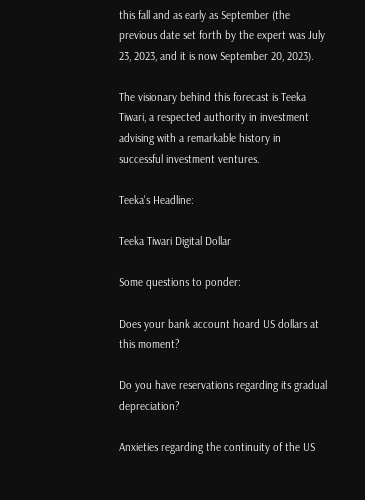this fall and as early as September (the previous date set forth by the expert was July 23, 2023, and it is now September 20, 2023).

The visionary behind this forecast is Teeka Tiwari, a respected authority in investment advising with a remarkable history in successful investment ventures.

Teeka's Headline:

Teeka Tiwari Digital Dollar

Some questions to ponder:

Does your bank account hoard US dollars at this moment?

Do you have reservations regarding its gradual depreciation?

Anxieties regarding the continuity of the US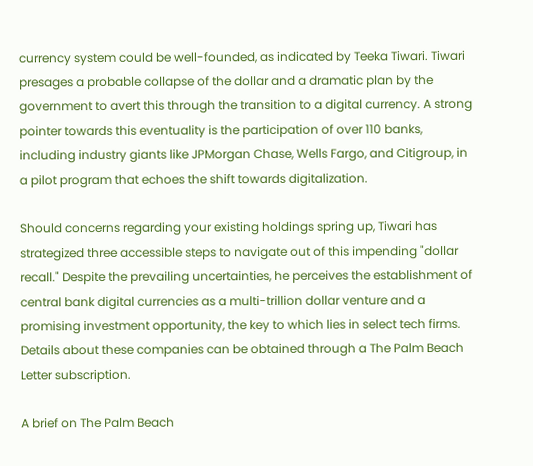currency system could be well-founded, as indicated by Teeka Tiwari. Tiwari presages a probable collapse of the dollar and a dramatic plan by the government to avert this through the transition to a digital currency. A strong pointer towards this eventuality is the participation of over 110 banks, including industry giants like JPMorgan Chase, Wells Fargo, and Citigroup, in a pilot program that echoes the shift towards digitalization.

Should concerns regarding your existing holdings spring up, Tiwari has strategized three accessible steps to navigate out of this impending "dollar recall." Despite the prevailing uncertainties, he perceives the establishment of central bank digital currencies as a multi-trillion dollar venture and a promising investment opportunity, the key to which lies in select tech firms. Details about these companies can be obtained through a The Palm Beach Letter subscription.

A brief on The Palm Beach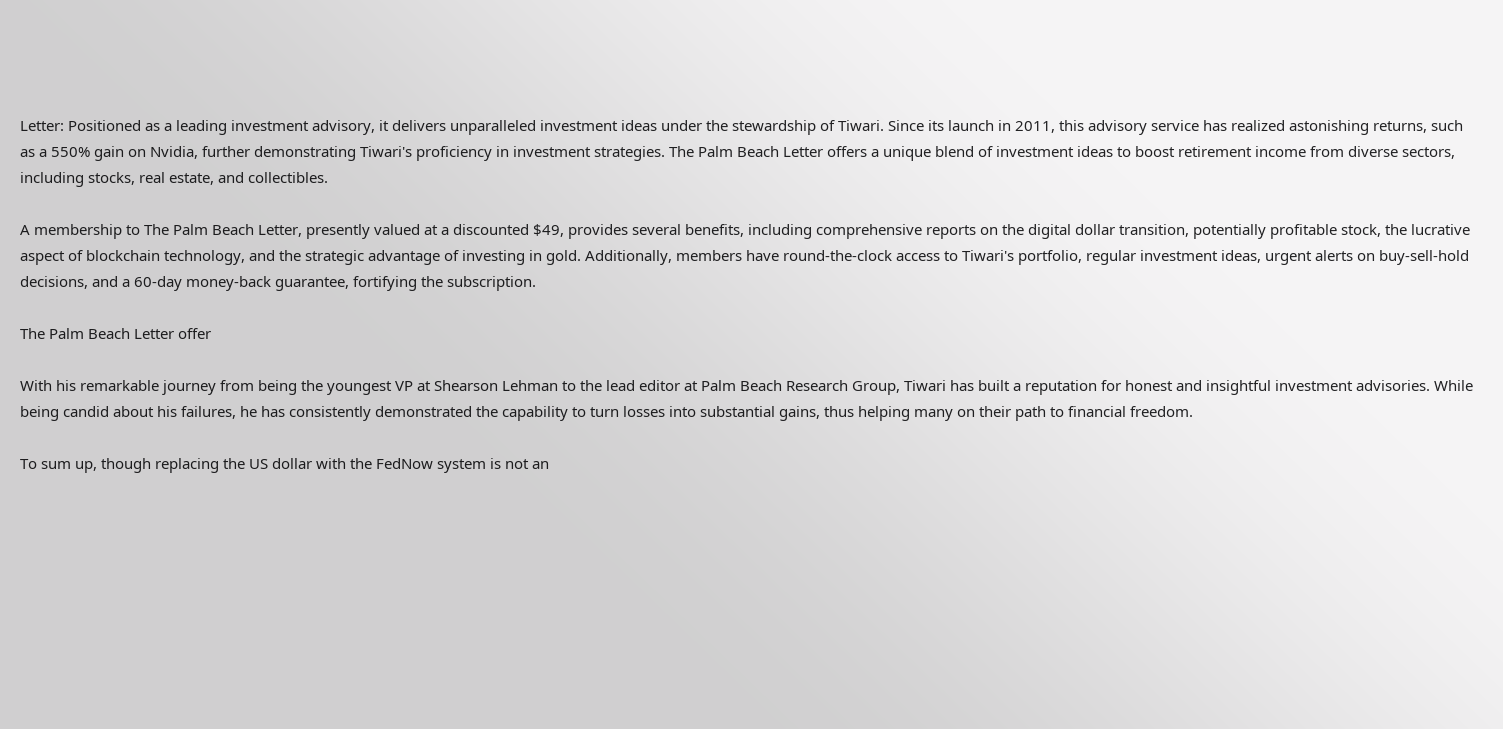Letter: Positioned as a leading investment advisory, it delivers unparalleled investment ideas under the stewardship of Tiwari. Since its launch in 2011, this advisory service has realized astonishing returns, such as a 550% gain on Nvidia, further demonstrating Tiwari's proficiency in investment strategies. The Palm Beach Letter offers a unique blend of investment ideas to boost retirement income from diverse sectors, including stocks, real estate, and collectibles.

A membership to The Palm Beach Letter, presently valued at a discounted $49, provides several benefits, including comprehensive reports on the digital dollar transition, potentially profitable stock, the lucrative aspect of blockchain technology, and the strategic advantage of investing in gold. Additionally, members have round-the-clock access to Tiwari's portfolio, regular investment ideas, urgent alerts on buy-sell-hold decisions, and a 60-day money-back guarantee, fortifying the subscription.

The Palm Beach Letter offer

With his remarkable journey from being the youngest VP at Shearson Lehman to the lead editor at Palm Beach Research Group, Tiwari has built a reputation for honest and insightful investment advisories. While being candid about his failures, he has consistently demonstrated the capability to turn losses into substantial gains, thus helping many on their path to financial freedom.

To sum up, though replacing the US dollar with the FedNow system is not an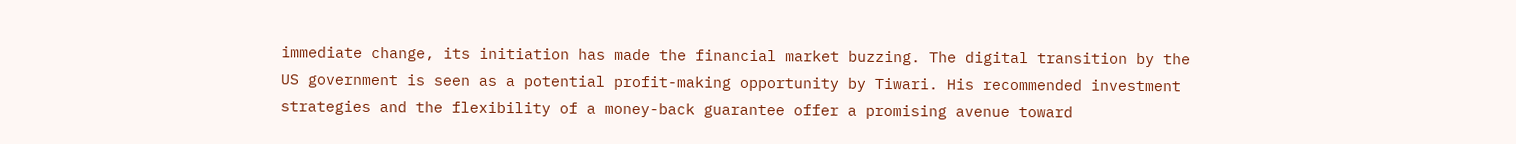immediate change, its initiation has made the financial market buzzing. The digital transition by the US government is seen as a potential profit-making opportunity by Tiwari. His recommended investment strategies and the flexibility of a money-back guarantee offer a promising avenue toward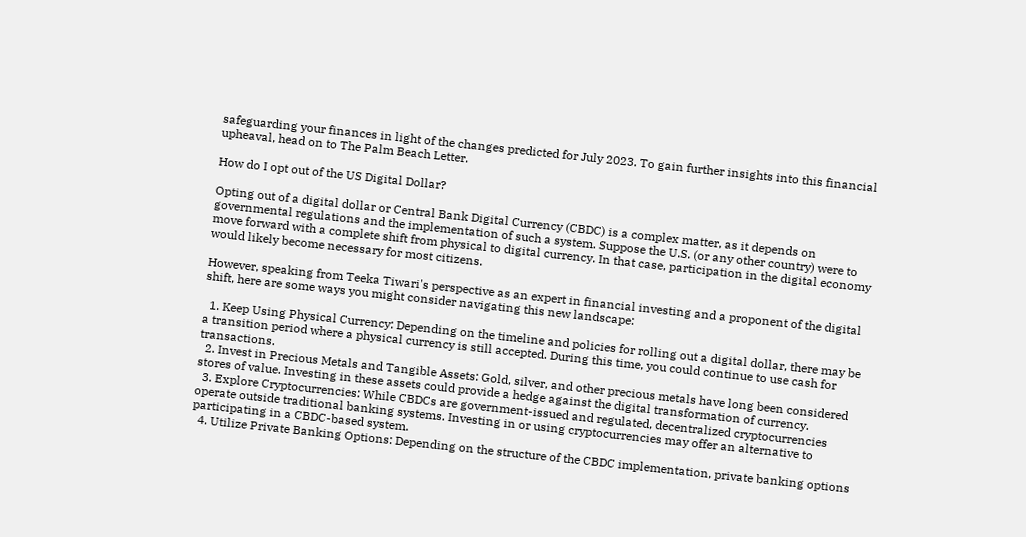safeguarding your finances in light of the changes predicted for July 2023. To gain further insights into this financial upheaval, head on to The Palm Beach Letter.

How do I opt out of the US Digital Dollar?

Opting out of a digital dollar or Central Bank Digital Currency (CBDC) is a complex matter, as it depends on governmental regulations and the implementation of such a system. Suppose the U.S. (or any other country) were to move forward with a complete shift from physical to digital currency. In that case, participation in the digital economy would likely become necessary for most citizens.

However, speaking from Teeka Tiwari's perspective as an expert in financial investing and a proponent of the digital shift, here are some ways you might consider navigating this new landscape:

  1. Keep Using Physical Currency: Depending on the timeline and policies for rolling out a digital dollar, there may be a transition period where a physical currency is still accepted. During this time, you could continue to use cash for transactions.
  2. Invest in Precious Metals and Tangible Assets: Gold, silver, and other precious metals have long been considered stores of value. Investing in these assets could provide a hedge against the digital transformation of currency.
  3. Explore Cryptocurrencies: While CBDCs are government-issued and regulated, decentralized cryptocurrencies operate outside traditional banking systems. Investing in or using cryptocurrencies may offer an alternative to participating in a CBDC-based system.
  4. Utilize Private Banking Options: Depending on the structure of the CBDC implementation, private banking options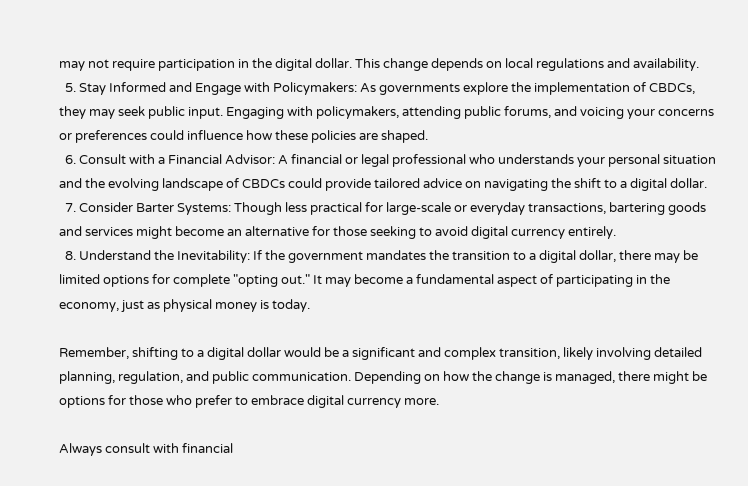may not require participation in the digital dollar. This change depends on local regulations and availability.
  5. Stay Informed and Engage with Policymakers: As governments explore the implementation of CBDCs, they may seek public input. Engaging with policymakers, attending public forums, and voicing your concerns or preferences could influence how these policies are shaped.
  6. Consult with a Financial Advisor: A financial or legal professional who understands your personal situation and the evolving landscape of CBDCs could provide tailored advice on navigating the shift to a digital dollar.
  7. Consider Barter Systems: Though less practical for large-scale or everyday transactions, bartering goods and services might become an alternative for those seeking to avoid digital currency entirely.
  8. Understand the Inevitability: If the government mandates the transition to a digital dollar, there may be limited options for complete "opting out." It may become a fundamental aspect of participating in the economy, just as physical money is today.

Remember, shifting to a digital dollar would be a significant and complex transition, likely involving detailed planning, regulation, and public communication. Depending on how the change is managed, there might be options for those who prefer to embrace digital currency more.

Always consult with financial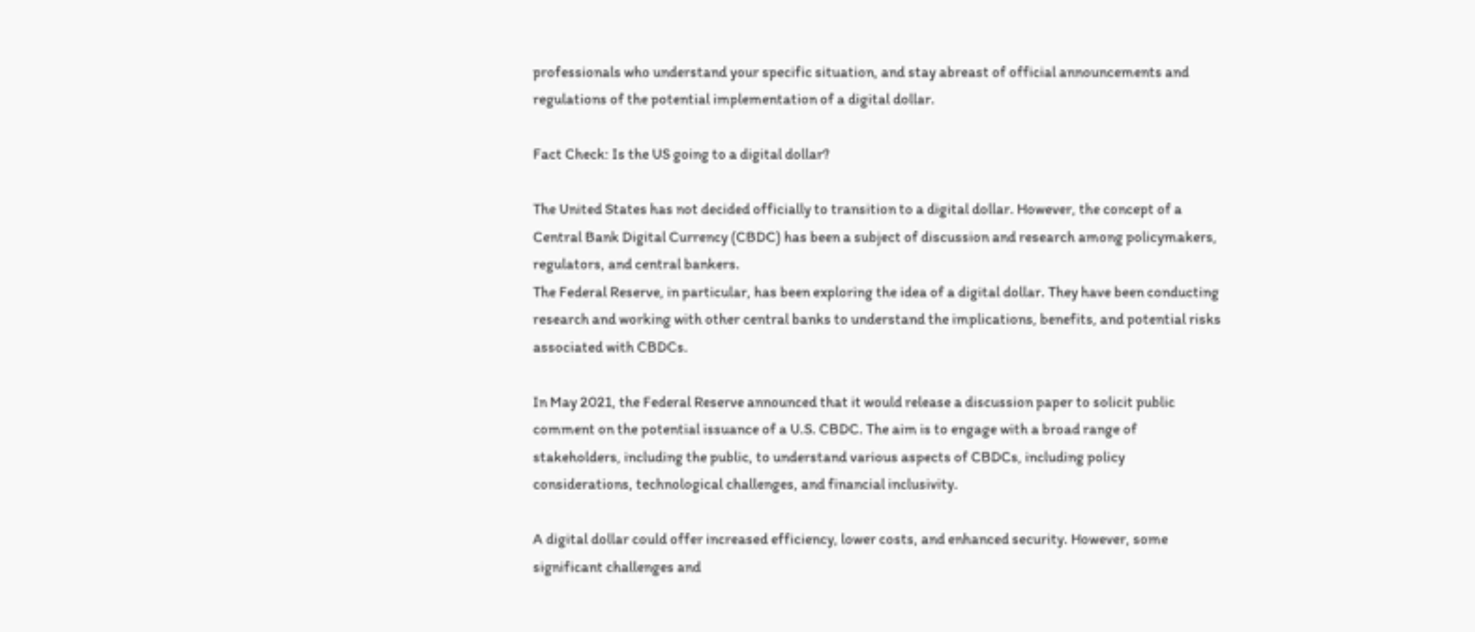professionals who understand your specific situation, and stay abreast of official announcements and regulations of the potential implementation of a digital dollar.

Fact Check: Is the US going to a digital dollar?

The United States has not decided officially to transition to a digital dollar. However, the concept of a Central Bank Digital Currency (CBDC) has been a subject of discussion and research among policymakers, regulators, and central bankers.
The Federal Reserve, in particular, has been exploring the idea of a digital dollar. They have been conducting research and working with other central banks to understand the implications, benefits, and potential risks associated with CBDCs.

In May 2021, the Federal Reserve announced that it would release a discussion paper to solicit public comment on the potential issuance of a U.S. CBDC. The aim is to engage with a broad range of stakeholders, including the public, to understand various aspects of CBDCs, including policy considerations, technological challenges, and financial inclusivity.

A digital dollar could offer increased efficiency, lower costs, and enhanced security. However, some significant challenges and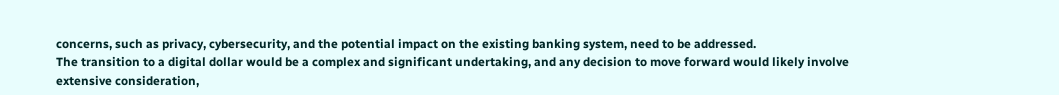concerns, such as privacy, cybersecurity, and the potential impact on the existing banking system, need to be addressed.
The transition to a digital dollar would be a complex and significant undertaking, and any decision to move forward would likely involve extensive consideration,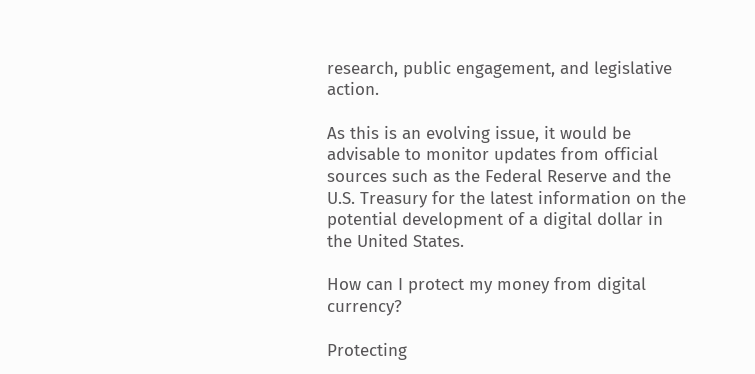research, public engagement, and legislative action.

As this is an evolving issue, it would be advisable to monitor updates from official sources such as the Federal Reserve and the U.S. Treasury for the latest information on the potential development of a digital dollar in the United States.

How can I protect my money from digital currency?

Protecting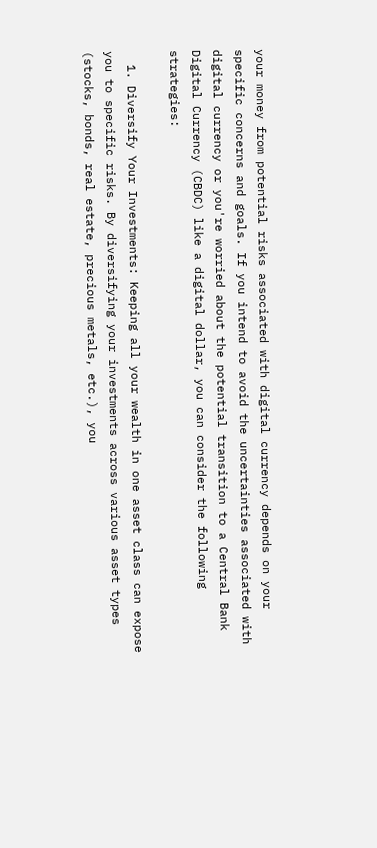your money from potential risks associated with digital currency depends on your specific concerns and goals. If you intend to avoid the uncertainties associated with digital currency or you're worried about the potential transition to a Central Bank Digital Currency (CBDC) like a digital dollar, you can consider the following strategies:

  1. Diversify Your Investments: Keeping all your wealth in one asset class can expose you to specific risks. By diversifying your investments across various asset types (stocks, bonds, real estate, precious metals, etc.), you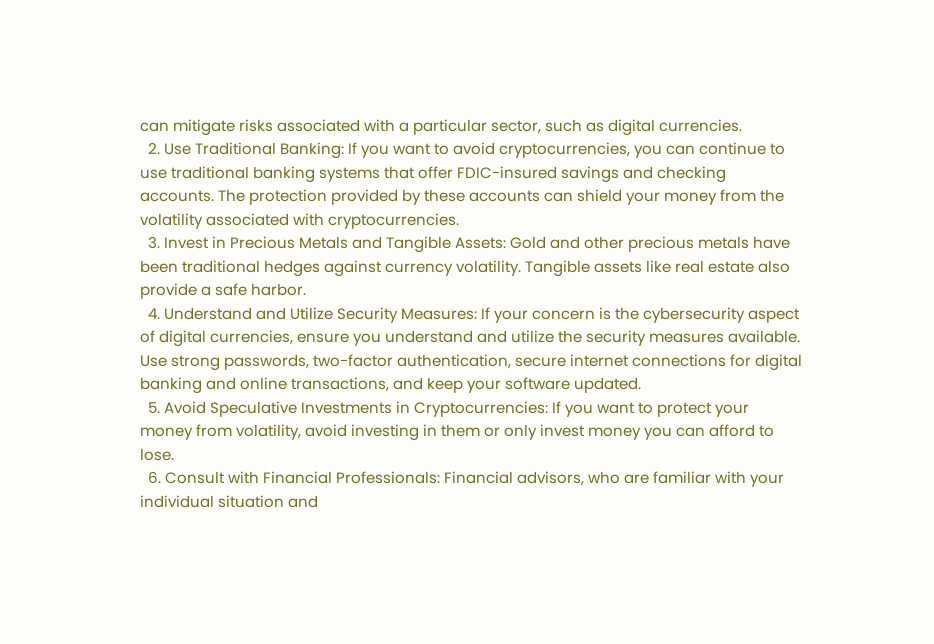can mitigate risks associated with a particular sector, such as digital currencies.
  2. Use Traditional Banking: If you want to avoid cryptocurrencies, you can continue to use traditional banking systems that offer FDIC-insured savings and checking accounts. The protection provided by these accounts can shield your money from the volatility associated with cryptocurrencies.
  3. Invest in Precious Metals and Tangible Assets: Gold and other precious metals have been traditional hedges against currency volatility. Tangible assets like real estate also provide a safe harbor.
  4. Understand and Utilize Security Measures: If your concern is the cybersecurity aspect of digital currencies, ensure you understand and utilize the security measures available. Use strong passwords, two-factor authentication, secure internet connections for digital banking and online transactions, and keep your software updated.
  5. Avoid Speculative Investments in Cryptocurrencies: If you want to protect your money from volatility, avoid investing in them or only invest money you can afford to lose.
  6. Consult with Financial Professionals: Financial advisors, who are familiar with your individual situation and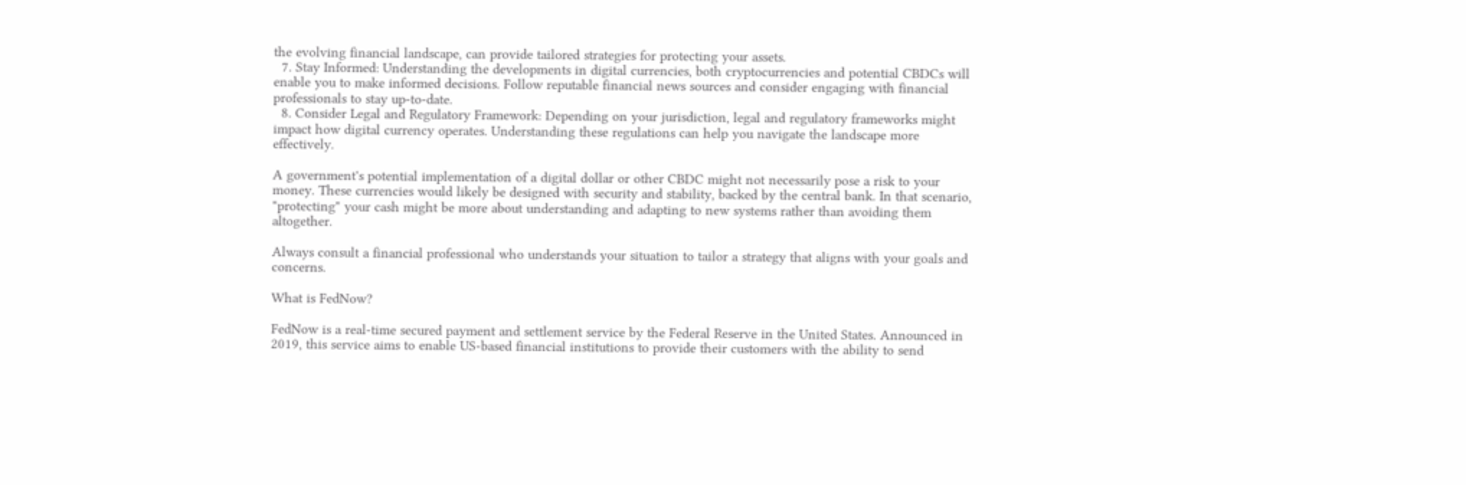the evolving financial landscape, can provide tailored strategies for protecting your assets.
  7. Stay Informed: Understanding the developments in digital currencies, both cryptocurrencies and potential CBDCs will enable you to make informed decisions. Follow reputable financial news sources and consider engaging with financial professionals to stay up-to-date.
  8. Consider Legal and Regulatory Framework: Depending on your jurisdiction, legal and regulatory frameworks might impact how digital currency operates. Understanding these regulations can help you navigate the landscape more effectively.

A government's potential implementation of a digital dollar or other CBDC might not necessarily pose a risk to your money. These currencies would likely be designed with security and stability, backed by the central bank. In that scenario, "protecting" your cash might be more about understanding and adapting to new systems rather than avoiding them altogether.

Always consult a financial professional who understands your situation to tailor a strategy that aligns with your goals and concerns.

What is FedNow?

FedNow is a real-time secured payment and settlement service by the Federal Reserve in the United States. Announced in 2019, this service aims to enable US-based financial institutions to provide their customers with the ability to send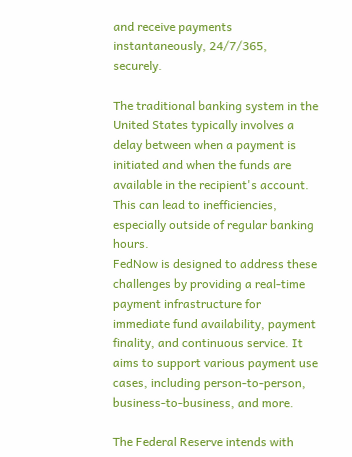and receive payments instantaneously, 24/7/365, securely.

The traditional banking system in the United States typically involves a delay between when a payment is initiated and when the funds are available in the recipient's account. This can lead to inefficiencies, especially outside of regular banking hours.
FedNow is designed to address these challenges by providing a real-time payment infrastructure for immediate fund availability, payment finality, and continuous service. It aims to support various payment use cases, including person-to-person, business-to-business, and more.

The Federal Reserve intends with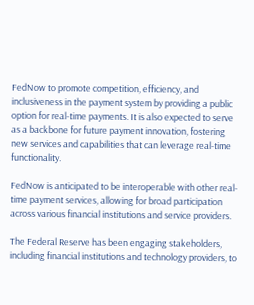FedNow to promote competition, efficiency, and inclusiveness in the payment system by providing a public option for real-time payments. It is also expected to serve as a backbone for future payment innovation, fostering new services and capabilities that can leverage real-time functionality.

FedNow is anticipated to be interoperable with other real-time payment services, allowing for broad participation across various financial institutions and service providers.

The Federal Reserve has been engaging stakeholders, including financial institutions and technology providers, to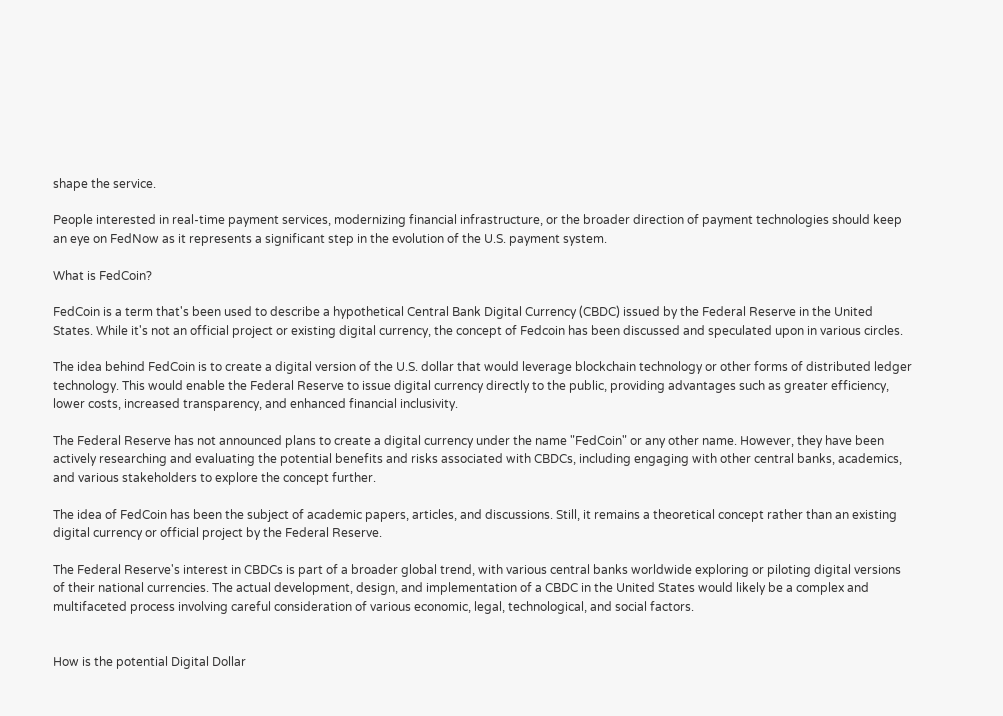shape the service.

People interested in real-time payment services, modernizing financial infrastructure, or the broader direction of payment technologies should keep an eye on FedNow as it represents a significant step in the evolution of the U.S. payment system.

What is FedCoin?

FedCoin is a term that's been used to describe a hypothetical Central Bank Digital Currency (CBDC) issued by the Federal Reserve in the United States. While it's not an official project or existing digital currency, the concept of Fedcoin has been discussed and speculated upon in various circles.

The idea behind FedCoin is to create a digital version of the U.S. dollar that would leverage blockchain technology or other forms of distributed ledger technology. This would enable the Federal Reserve to issue digital currency directly to the public, providing advantages such as greater efficiency, lower costs, increased transparency, and enhanced financial inclusivity.

The Federal Reserve has not announced plans to create a digital currency under the name "FedCoin" or any other name. However, they have been actively researching and evaluating the potential benefits and risks associated with CBDCs, including engaging with other central banks, academics, and various stakeholders to explore the concept further.

The idea of FedCoin has been the subject of academic papers, articles, and discussions. Still, it remains a theoretical concept rather than an existing digital currency or official project by the Federal Reserve.

The Federal Reserve's interest in CBDCs is part of a broader global trend, with various central banks worldwide exploring or piloting digital versions of their national currencies. The actual development, design, and implementation of a CBDC in the United States would likely be a complex and multifaceted process involving careful consideration of various economic, legal, technological, and social factors.


How is the potential Digital Dollar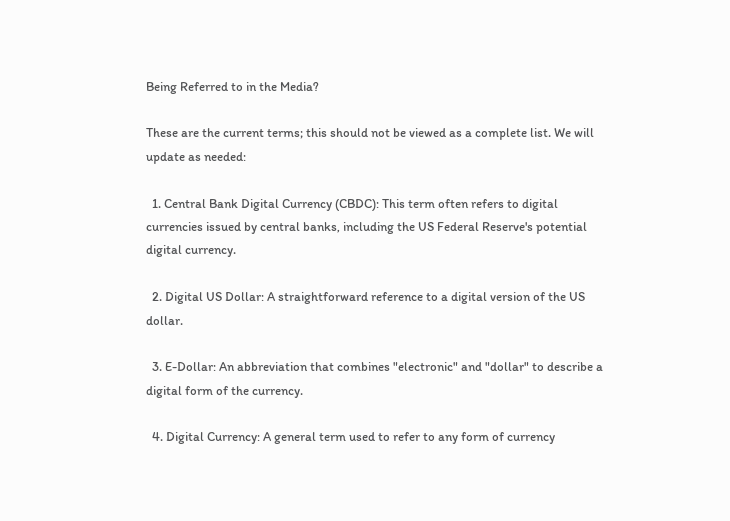Being Referred to in the Media?

These are the current terms; this should not be viewed as a complete list. We will update as needed:

  1. Central Bank Digital Currency (CBDC): This term often refers to digital currencies issued by central banks, including the US Federal Reserve's potential digital currency.

  2. Digital US Dollar: A straightforward reference to a digital version of the US dollar.

  3. E-Dollar: An abbreviation that combines "electronic" and "dollar" to describe a digital form of the currency.

  4. Digital Currency: A general term used to refer to any form of currency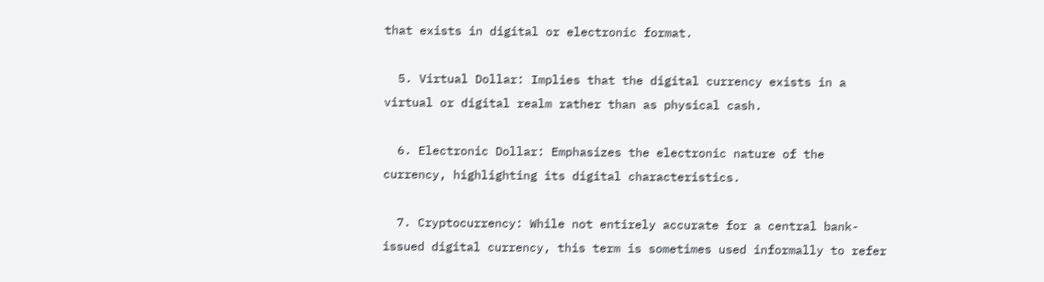that exists in digital or electronic format.

  5. Virtual Dollar: Implies that the digital currency exists in a virtual or digital realm rather than as physical cash.

  6. Electronic Dollar: Emphasizes the electronic nature of the currency, highlighting its digital characteristics.

  7. Cryptocurrency: While not entirely accurate for a central bank-issued digital currency, this term is sometimes used informally to refer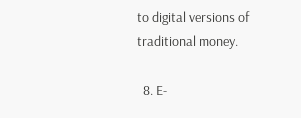to digital versions of traditional money.

  8. E-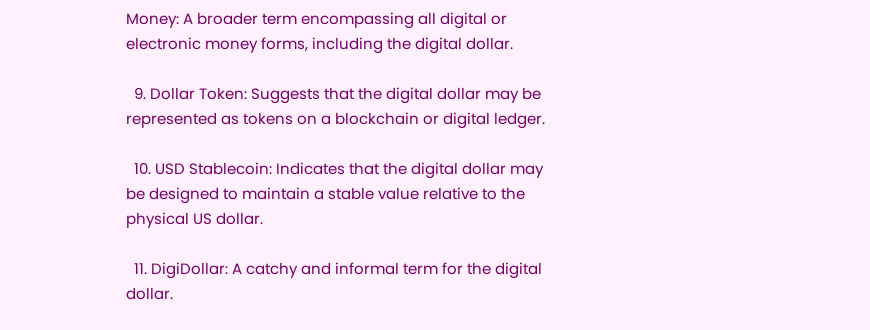Money: A broader term encompassing all digital or electronic money forms, including the digital dollar.

  9. Dollar Token: Suggests that the digital dollar may be represented as tokens on a blockchain or digital ledger.

  10. USD Stablecoin: Indicates that the digital dollar may be designed to maintain a stable value relative to the physical US dollar.

  11. DigiDollar: A catchy and informal term for the digital dollar.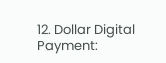12. Dollar Digital Payment: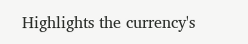Highlights the currency's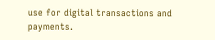use for digital transactions and payments.